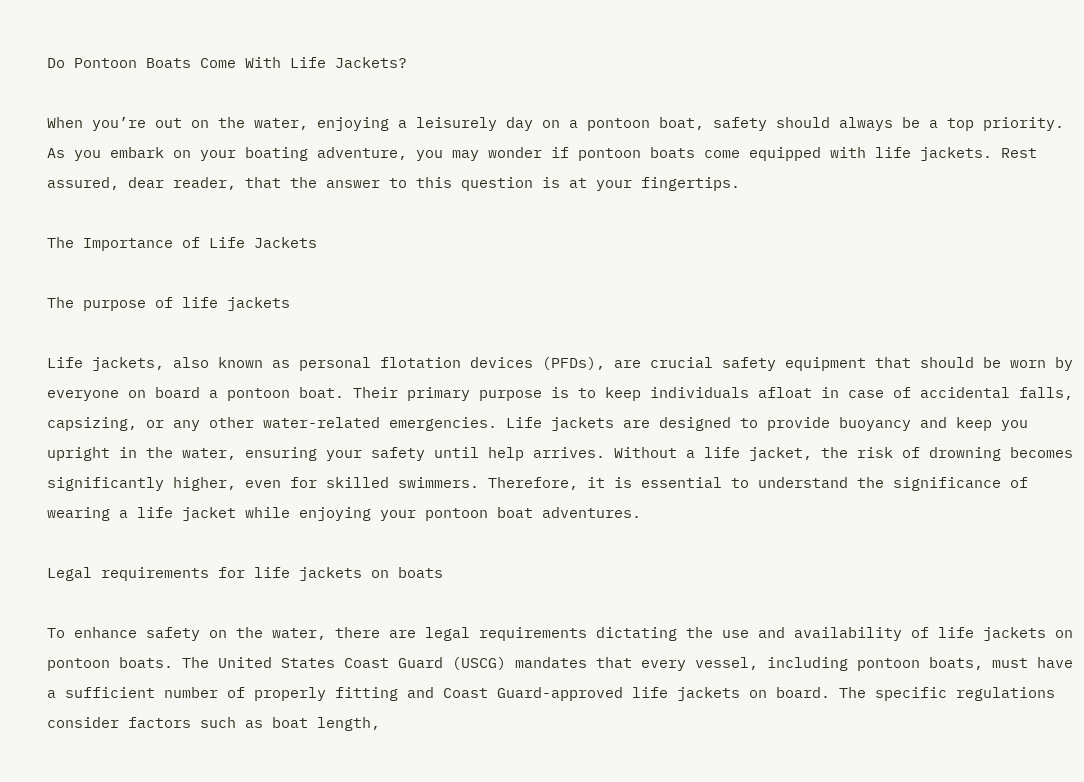Do Pontoon Boats Come With Life Jackets?

When you’re out on the water, enjoying a leisurely day on a pontoon boat, safety should always be a top priority. As you embark on your boating adventure, you may wonder if pontoon boats come equipped with life jackets. Rest assured, dear reader, that the answer to this question is at your fingertips.

The Importance of Life Jackets

The purpose of life jackets

Life jackets, also known as personal flotation devices (PFDs), are crucial safety equipment that should be worn by everyone on board a pontoon boat. Their primary purpose is to keep individuals afloat in case of accidental falls, capsizing, or any other water-related emergencies. Life jackets are designed to provide buoyancy and keep you upright in the water, ensuring your safety until help arrives. Without a life jacket, the risk of drowning becomes significantly higher, even for skilled swimmers. Therefore, it is essential to understand the significance of wearing a life jacket while enjoying your pontoon boat adventures.

Legal requirements for life jackets on boats

To enhance safety on the water, there are legal requirements dictating the use and availability of life jackets on pontoon boats. The United States Coast Guard (USCG) mandates that every vessel, including pontoon boats, must have a sufficient number of properly fitting and Coast Guard-approved life jackets on board. The specific regulations consider factors such as boat length,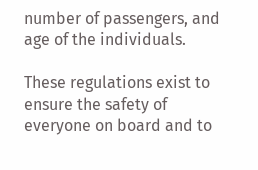number of passengers, and age of the individuals.

These regulations exist to ensure the safety of everyone on board and to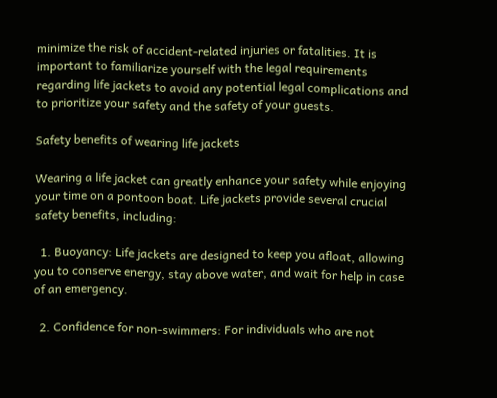minimize the risk of accident-related injuries or fatalities. It is important to familiarize yourself with the legal requirements regarding life jackets to avoid any potential legal complications and to prioritize your safety and the safety of your guests.

Safety benefits of wearing life jackets

Wearing a life jacket can greatly enhance your safety while enjoying your time on a pontoon boat. Life jackets provide several crucial safety benefits, including:

  1. Buoyancy: Life jackets are designed to keep you afloat, allowing you to conserve energy, stay above water, and wait for help in case of an emergency.

  2. Confidence for non-swimmers: For individuals who are not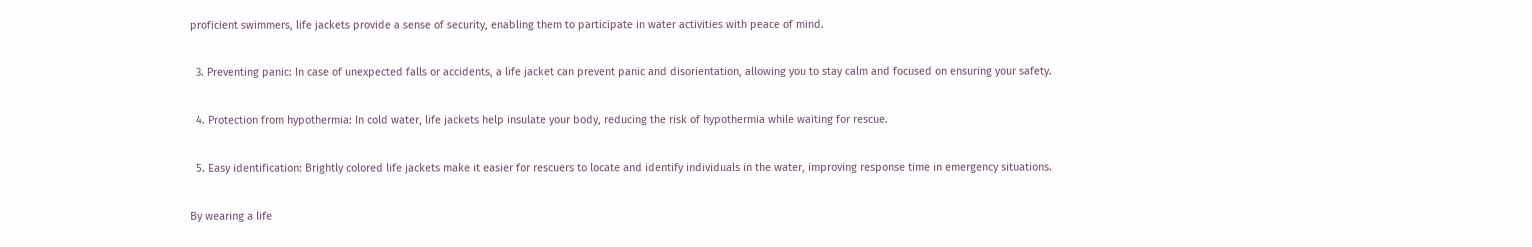proficient swimmers, life jackets provide a sense of security, enabling them to participate in water activities with peace of mind.

  3. Preventing panic: In case of unexpected falls or accidents, a life jacket can prevent panic and disorientation, allowing you to stay calm and focused on ensuring your safety.

  4. Protection from hypothermia: In cold water, life jackets help insulate your body, reducing the risk of hypothermia while waiting for rescue.

  5. Easy identification: Brightly colored life jackets make it easier for rescuers to locate and identify individuals in the water, improving response time in emergency situations.

By wearing a life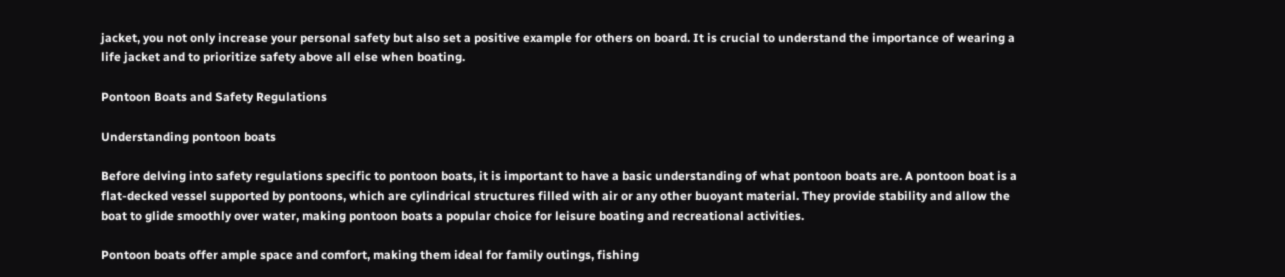jacket, you not only increase your personal safety but also set a positive example for others on board. It is crucial to understand the importance of wearing a life jacket and to prioritize safety above all else when boating.

Pontoon Boats and Safety Regulations

Understanding pontoon boats

Before delving into safety regulations specific to pontoon boats, it is important to have a basic understanding of what pontoon boats are. A pontoon boat is a flat-decked vessel supported by pontoons, which are cylindrical structures filled with air or any other buoyant material. They provide stability and allow the boat to glide smoothly over water, making pontoon boats a popular choice for leisure boating and recreational activities.

Pontoon boats offer ample space and comfort, making them ideal for family outings, fishing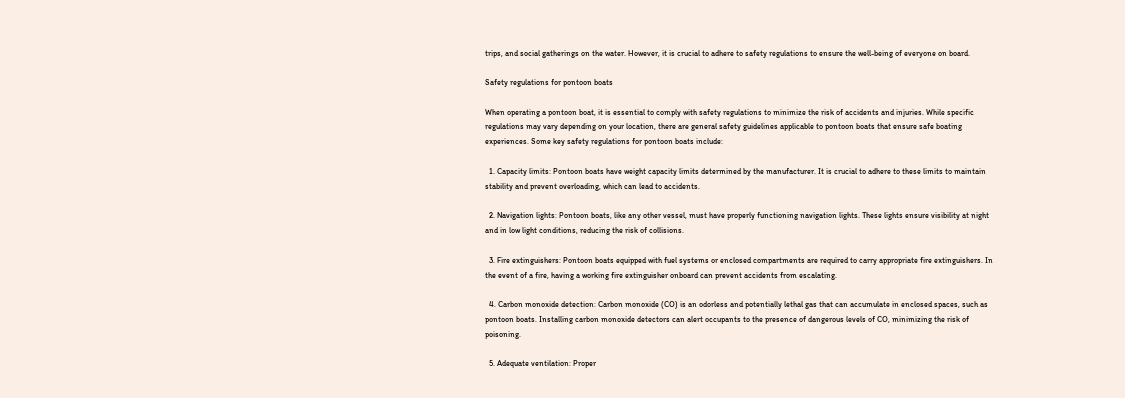trips, and social gatherings on the water. However, it is crucial to adhere to safety regulations to ensure the well-being of everyone on board.

Safety regulations for pontoon boats

When operating a pontoon boat, it is essential to comply with safety regulations to minimize the risk of accidents and injuries. While specific regulations may vary depending on your location, there are general safety guidelines applicable to pontoon boats that ensure safe boating experiences. Some key safety regulations for pontoon boats include:

  1. Capacity limits: Pontoon boats have weight capacity limits determined by the manufacturer. It is crucial to adhere to these limits to maintain stability and prevent overloading, which can lead to accidents.

  2. Navigation lights: Pontoon boats, like any other vessel, must have properly functioning navigation lights. These lights ensure visibility at night and in low light conditions, reducing the risk of collisions.

  3. Fire extinguishers: Pontoon boats equipped with fuel systems or enclosed compartments are required to carry appropriate fire extinguishers. In the event of a fire, having a working fire extinguisher onboard can prevent accidents from escalating.

  4. Carbon monoxide detection: Carbon monoxide (CO) is an odorless and potentially lethal gas that can accumulate in enclosed spaces, such as pontoon boats. Installing carbon monoxide detectors can alert occupants to the presence of dangerous levels of CO, minimizing the risk of poisoning.

  5. Adequate ventilation: Proper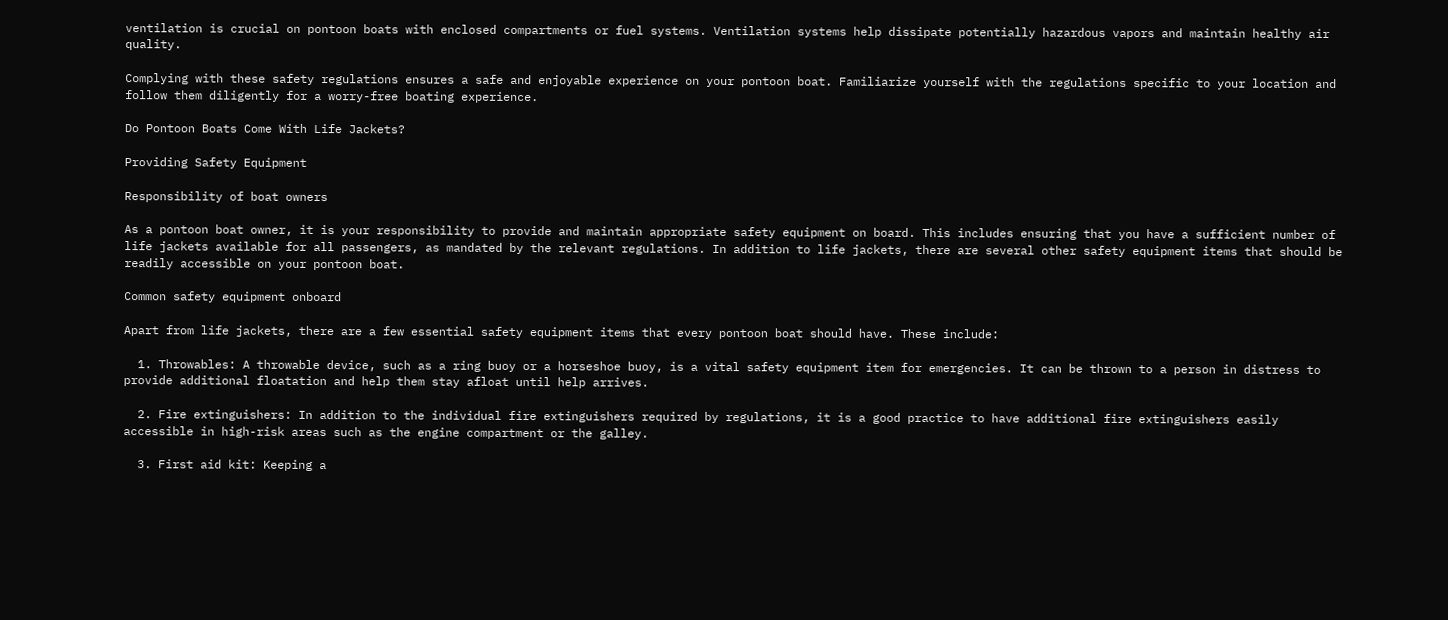ventilation is crucial on pontoon boats with enclosed compartments or fuel systems. Ventilation systems help dissipate potentially hazardous vapors and maintain healthy air quality.

Complying with these safety regulations ensures a safe and enjoyable experience on your pontoon boat. Familiarize yourself with the regulations specific to your location and follow them diligently for a worry-free boating experience.

Do Pontoon Boats Come With Life Jackets?

Providing Safety Equipment

Responsibility of boat owners

As a pontoon boat owner, it is your responsibility to provide and maintain appropriate safety equipment on board. This includes ensuring that you have a sufficient number of life jackets available for all passengers, as mandated by the relevant regulations. In addition to life jackets, there are several other safety equipment items that should be readily accessible on your pontoon boat.

Common safety equipment onboard

Apart from life jackets, there are a few essential safety equipment items that every pontoon boat should have. These include:

  1. Throwables: A throwable device, such as a ring buoy or a horseshoe buoy, is a vital safety equipment item for emergencies. It can be thrown to a person in distress to provide additional floatation and help them stay afloat until help arrives.

  2. Fire extinguishers: In addition to the individual fire extinguishers required by regulations, it is a good practice to have additional fire extinguishers easily accessible in high-risk areas such as the engine compartment or the galley.

  3. First aid kit: Keeping a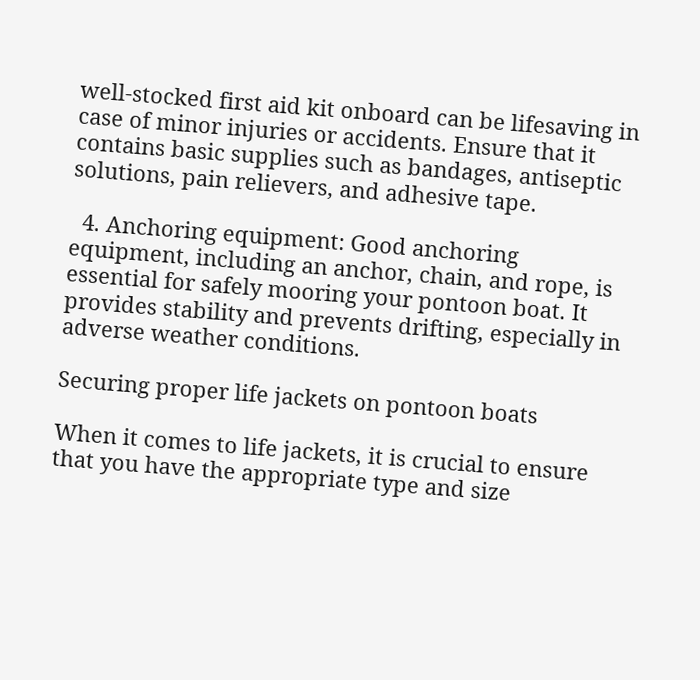well-stocked first aid kit onboard can be lifesaving in case of minor injuries or accidents. Ensure that it contains basic supplies such as bandages, antiseptic solutions, pain relievers, and adhesive tape.

  4. Anchoring equipment: Good anchoring equipment, including an anchor, chain, and rope, is essential for safely mooring your pontoon boat. It provides stability and prevents drifting, especially in adverse weather conditions.

Securing proper life jackets on pontoon boats

When it comes to life jackets, it is crucial to ensure that you have the appropriate type and size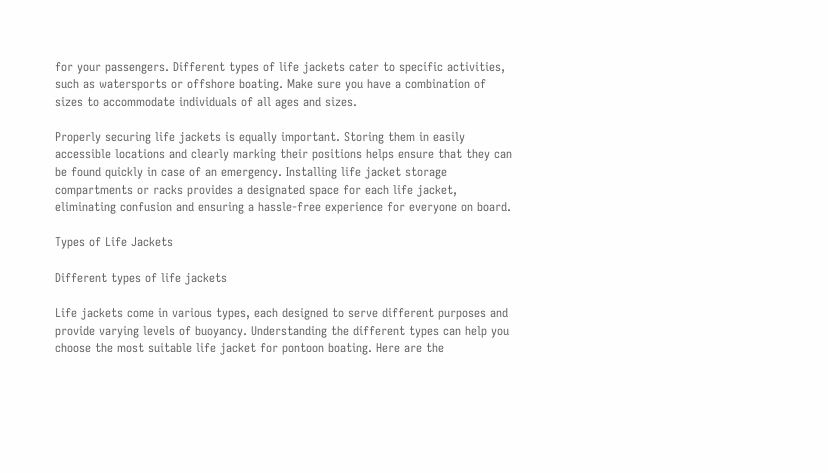for your passengers. Different types of life jackets cater to specific activities, such as watersports or offshore boating. Make sure you have a combination of sizes to accommodate individuals of all ages and sizes.

Properly securing life jackets is equally important. Storing them in easily accessible locations and clearly marking their positions helps ensure that they can be found quickly in case of an emergency. Installing life jacket storage compartments or racks provides a designated space for each life jacket, eliminating confusion and ensuring a hassle-free experience for everyone on board.

Types of Life Jackets

Different types of life jackets

Life jackets come in various types, each designed to serve different purposes and provide varying levels of buoyancy. Understanding the different types can help you choose the most suitable life jacket for pontoon boating. Here are the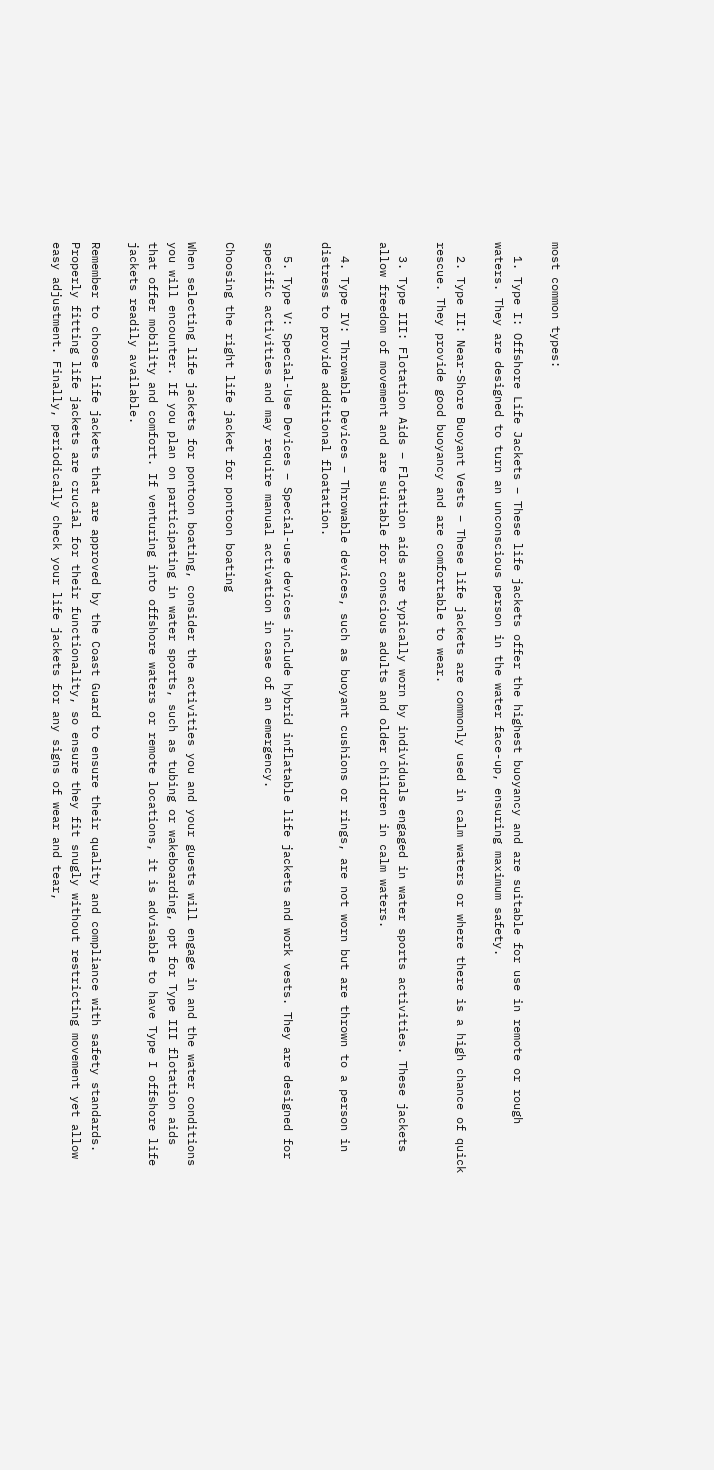most common types:

  1. Type I: Offshore Life Jackets – These life jackets offer the highest buoyancy and are suitable for use in remote or rough waters. They are designed to turn an unconscious person in the water face-up, ensuring maximum safety.

  2. Type II: Near-Shore Buoyant Vests – These life jackets are commonly used in calm waters or where there is a high chance of quick rescue. They provide good buoyancy and are comfortable to wear.

  3. Type III: Flotation Aids – Flotation aids are typically worn by individuals engaged in water sports activities. These jackets allow freedom of movement and are suitable for conscious adults and older children in calm waters.

  4. Type IV: Throwable Devices – Throwable devices, such as buoyant cushions or rings, are not worn but are thrown to a person in distress to provide additional floatation.

  5. Type V: Special-Use Devices – Special-use devices include hybrid inflatable life jackets and work vests. They are designed for specific activities and may require manual activation in case of an emergency.

Choosing the right life jacket for pontoon boating

When selecting life jackets for pontoon boating, consider the activities you and your guests will engage in and the water conditions you will encounter. If you plan on participating in water sports, such as tubing or wakeboarding, opt for Type III flotation aids that offer mobility and comfort. If venturing into offshore waters or remote locations, it is advisable to have Type I offshore life jackets readily available.

Remember to choose life jackets that are approved by the Coast Guard to ensure their quality and compliance with safety standards. Properly fitting life jackets are crucial for their functionality, so ensure they fit snugly without restricting movement yet allow easy adjustment. Finally, periodically check your life jackets for any signs of wear and tear,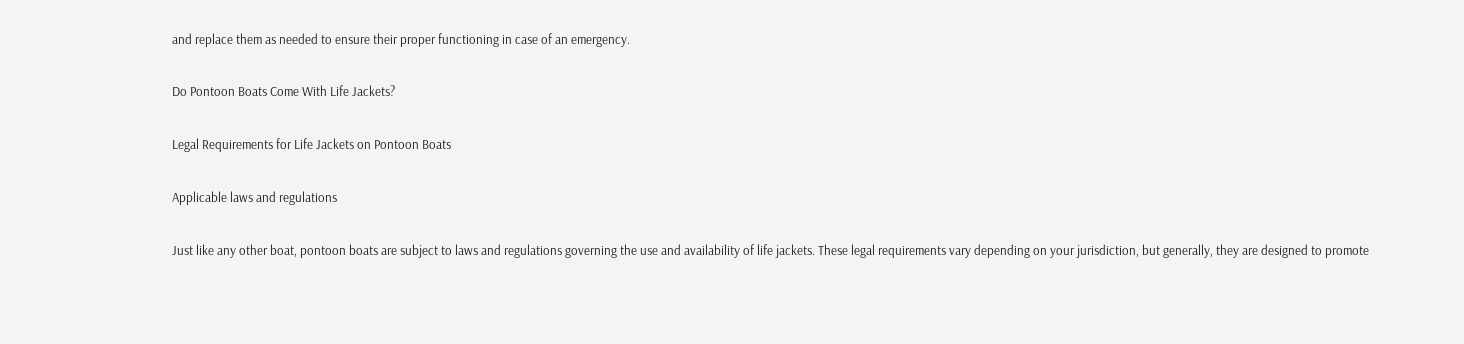and replace them as needed to ensure their proper functioning in case of an emergency.

Do Pontoon Boats Come With Life Jackets?

Legal Requirements for Life Jackets on Pontoon Boats

Applicable laws and regulations

Just like any other boat, pontoon boats are subject to laws and regulations governing the use and availability of life jackets. These legal requirements vary depending on your jurisdiction, but generally, they are designed to promote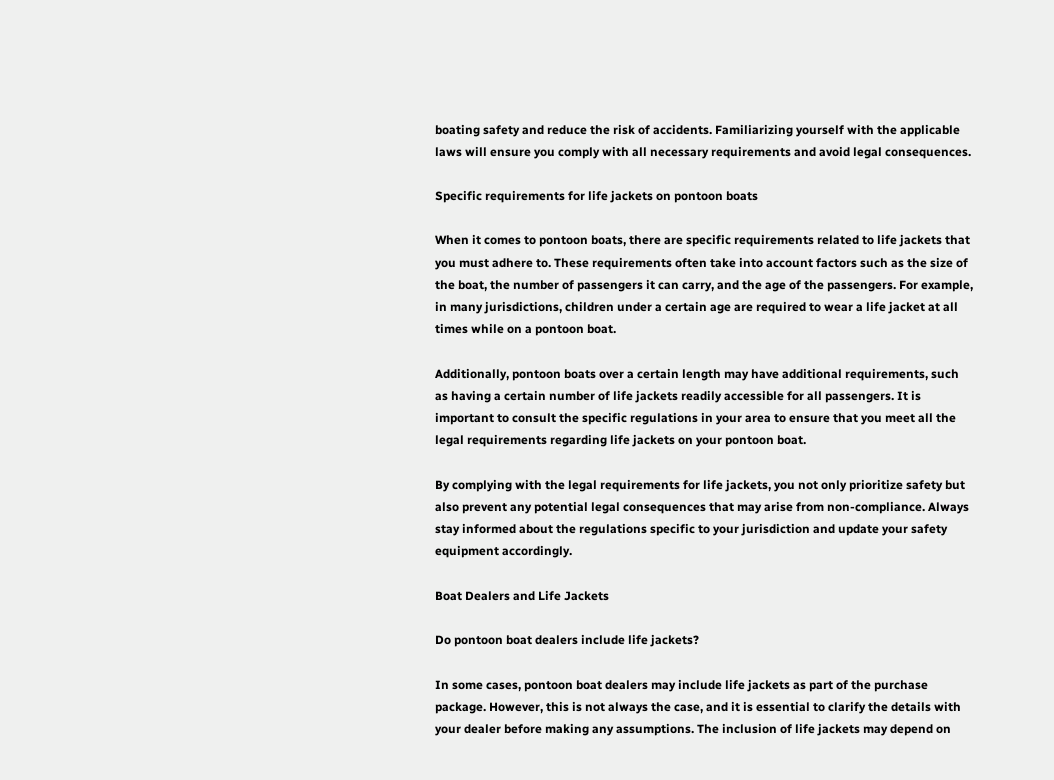boating safety and reduce the risk of accidents. Familiarizing yourself with the applicable laws will ensure you comply with all necessary requirements and avoid legal consequences.

Specific requirements for life jackets on pontoon boats

When it comes to pontoon boats, there are specific requirements related to life jackets that you must adhere to. These requirements often take into account factors such as the size of the boat, the number of passengers it can carry, and the age of the passengers. For example, in many jurisdictions, children under a certain age are required to wear a life jacket at all times while on a pontoon boat.

Additionally, pontoon boats over a certain length may have additional requirements, such as having a certain number of life jackets readily accessible for all passengers. It is important to consult the specific regulations in your area to ensure that you meet all the legal requirements regarding life jackets on your pontoon boat.

By complying with the legal requirements for life jackets, you not only prioritize safety but also prevent any potential legal consequences that may arise from non-compliance. Always stay informed about the regulations specific to your jurisdiction and update your safety equipment accordingly.

Boat Dealers and Life Jackets

Do pontoon boat dealers include life jackets?

In some cases, pontoon boat dealers may include life jackets as part of the purchase package. However, this is not always the case, and it is essential to clarify the details with your dealer before making any assumptions. The inclusion of life jackets may depend on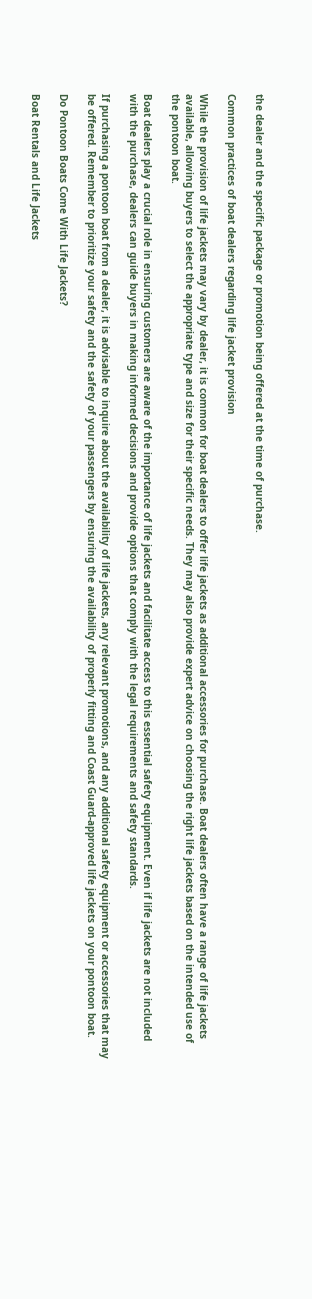the dealer and the specific package or promotion being offered at the time of purchase.

Common practices of boat dealers regarding life jacket provision

While the provision of life jackets may vary by dealer, it is common for boat dealers to offer life jackets as additional accessories for purchase. Boat dealers often have a range of life jackets available, allowing buyers to select the appropriate type and size for their specific needs. They may also provide expert advice on choosing the right life jackets based on the intended use of the pontoon boat.

Boat dealers play a crucial role in ensuring customers are aware of the importance of life jackets and facilitate access to this essential safety equipment. Even if life jackets are not included with the purchase, dealers can guide buyers in making informed decisions and provide options that comply with the legal requirements and safety standards.

If purchasing a pontoon boat from a dealer, it is advisable to inquire about the availability of life jackets, any relevant promotions, and any additional safety equipment or accessories that may be offered. Remember to prioritize your safety and the safety of your passengers by ensuring the availability of properly fitting and Coast Guard-approved life jackets on your pontoon boat.

Do Pontoon Boats Come With Life Jackets?

Boat Rentals and Life Jackets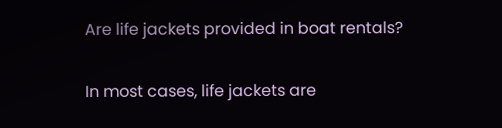Are life jackets provided in boat rentals?

In most cases, life jackets are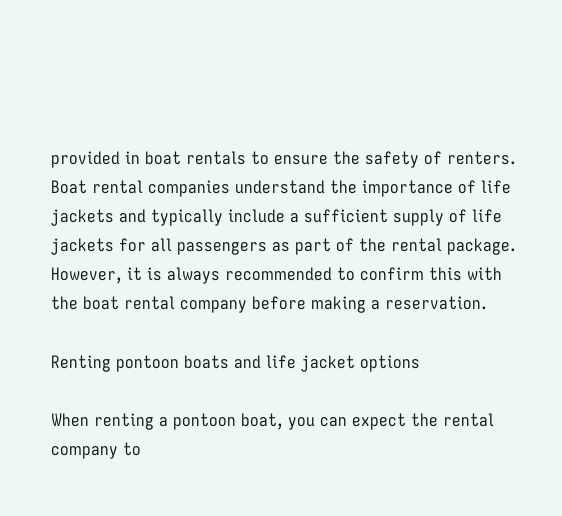provided in boat rentals to ensure the safety of renters. Boat rental companies understand the importance of life jackets and typically include a sufficient supply of life jackets for all passengers as part of the rental package. However, it is always recommended to confirm this with the boat rental company before making a reservation.

Renting pontoon boats and life jacket options

When renting a pontoon boat, you can expect the rental company to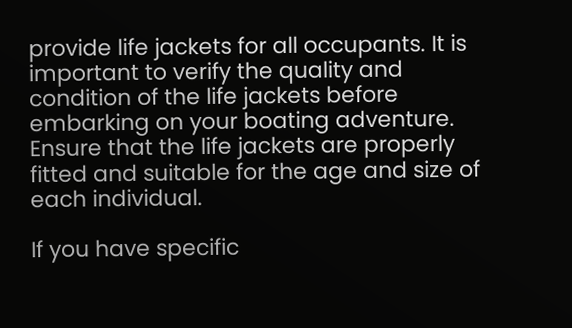provide life jackets for all occupants. It is important to verify the quality and condition of the life jackets before embarking on your boating adventure. Ensure that the life jackets are properly fitted and suitable for the age and size of each individual.

If you have specific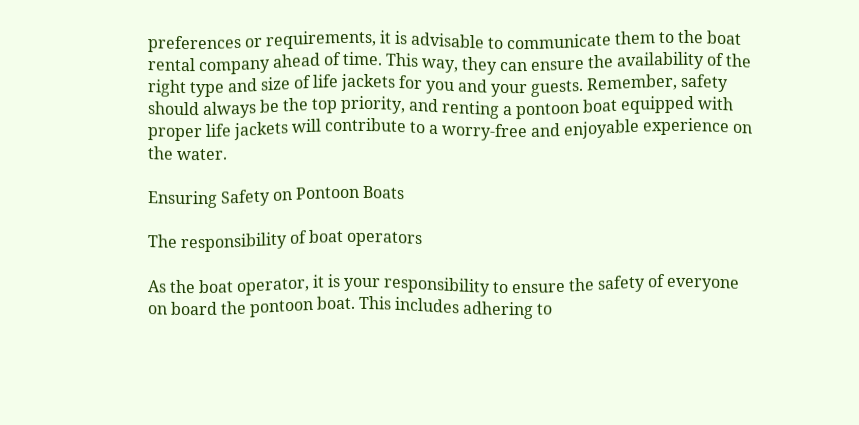preferences or requirements, it is advisable to communicate them to the boat rental company ahead of time. This way, they can ensure the availability of the right type and size of life jackets for you and your guests. Remember, safety should always be the top priority, and renting a pontoon boat equipped with proper life jackets will contribute to a worry-free and enjoyable experience on the water.

Ensuring Safety on Pontoon Boats

The responsibility of boat operators

As the boat operator, it is your responsibility to ensure the safety of everyone on board the pontoon boat. This includes adhering to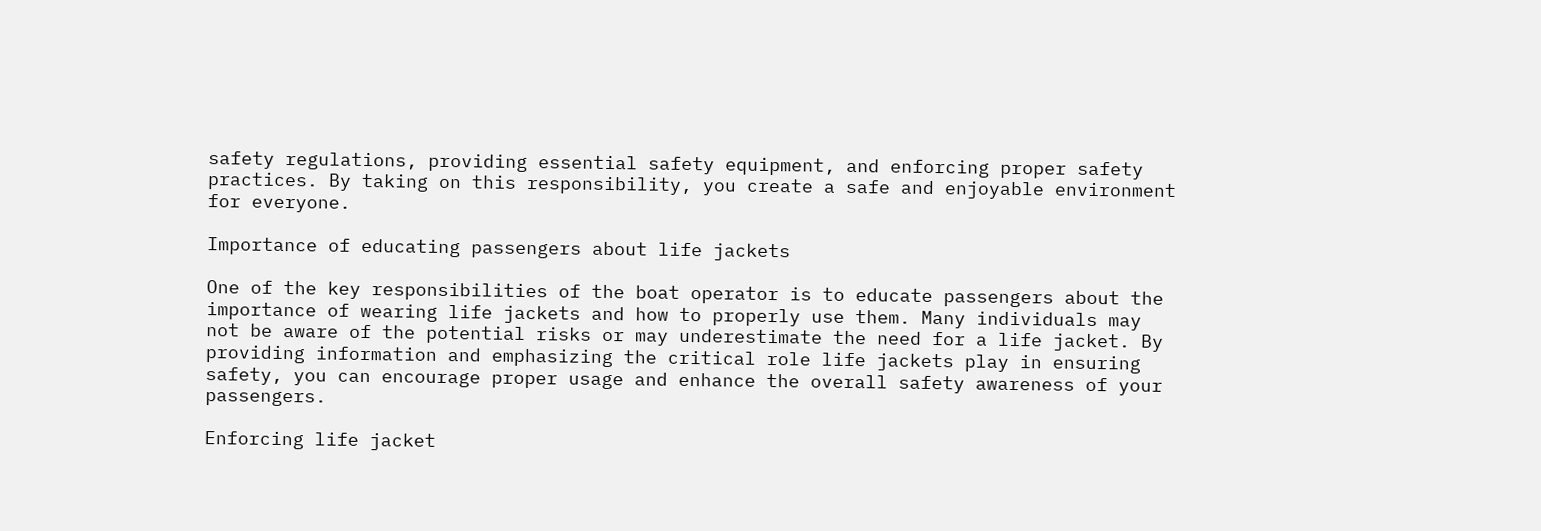safety regulations, providing essential safety equipment, and enforcing proper safety practices. By taking on this responsibility, you create a safe and enjoyable environment for everyone.

Importance of educating passengers about life jackets

One of the key responsibilities of the boat operator is to educate passengers about the importance of wearing life jackets and how to properly use them. Many individuals may not be aware of the potential risks or may underestimate the need for a life jacket. By providing information and emphasizing the critical role life jackets play in ensuring safety, you can encourage proper usage and enhance the overall safety awareness of your passengers.

Enforcing life jacket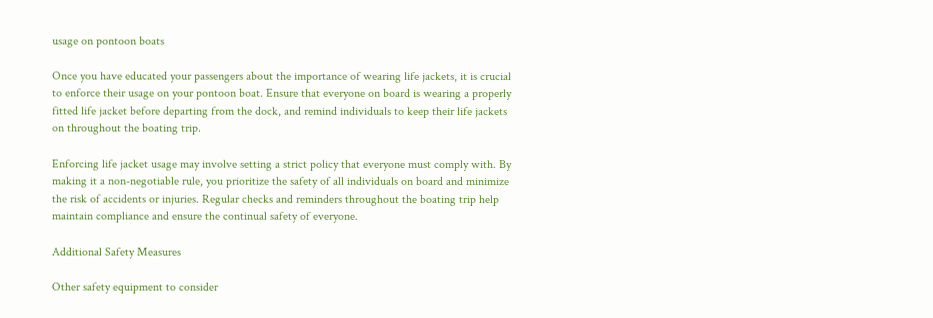usage on pontoon boats

Once you have educated your passengers about the importance of wearing life jackets, it is crucial to enforce their usage on your pontoon boat. Ensure that everyone on board is wearing a properly fitted life jacket before departing from the dock, and remind individuals to keep their life jackets on throughout the boating trip.

Enforcing life jacket usage may involve setting a strict policy that everyone must comply with. By making it a non-negotiable rule, you prioritize the safety of all individuals on board and minimize the risk of accidents or injuries. Regular checks and reminders throughout the boating trip help maintain compliance and ensure the continual safety of everyone.

Additional Safety Measures

Other safety equipment to consider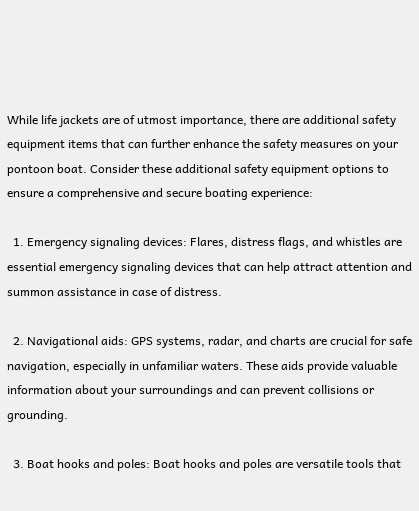While life jackets are of utmost importance, there are additional safety equipment items that can further enhance the safety measures on your pontoon boat. Consider these additional safety equipment options to ensure a comprehensive and secure boating experience:

  1. Emergency signaling devices: Flares, distress flags, and whistles are essential emergency signaling devices that can help attract attention and summon assistance in case of distress.

  2. Navigational aids: GPS systems, radar, and charts are crucial for safe navigation, especially in unfamiliar waters. These aids provide valuable information about your surroundings and can prevent collisions or grounding.

  3. Boat hooks and poles: Boat hooks and poles are versatile tools that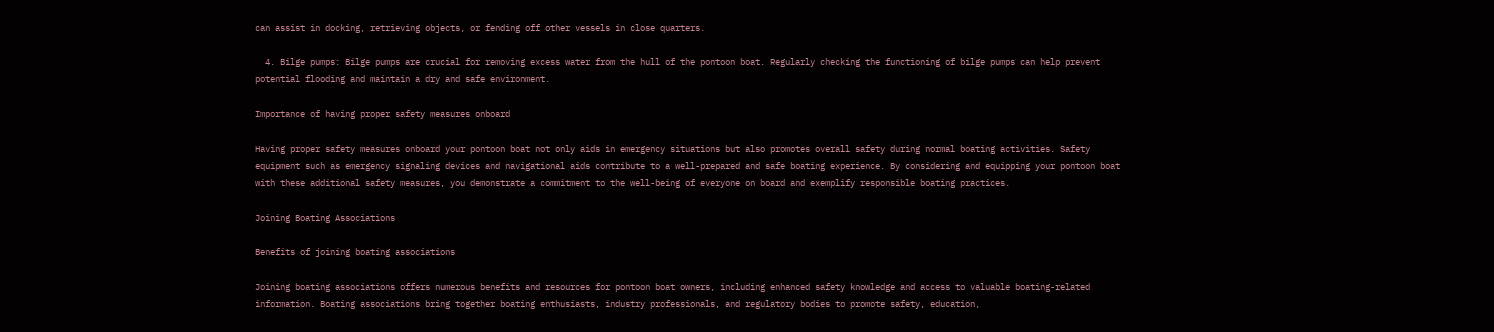can assist in docking, retrieving objects, or fending off other vessels in close quarters.

  4. Bilge pumps: Bilge pumps are crucial for removing excess water from the hull of the pontoon boat. Regularly checking the functioning of bilge pumps can help prevent potential flooding and maintain a dry and safe environment.

Importance of having proper safety measures onboard

Having proper safety measures onboard your pontoon boat not only aids in emergency situations but also promotes overall safety during normal boating activities. Safety equipment such as emergency signaling devices and navigational aids contribute to a well-prepared and safe boating experience. By considering and equipping your pontoon boat with these additional safety measures, you demonstrate a commitment to the well-being of everyone on board and exemplify responsible boating practices.

Joining Boating Associations

Benefits of joining boating associations

Joining boating associations offers numerous benefits and resources for pontoon boat owners, including enhanced safety knowledge and access to valuable boating-related information. Boating associations bring together boating enthusiasts, industry professionals, and regulatory bodies to promote safety, education,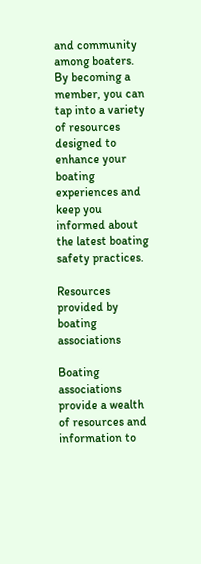and community among boaters. By becoming a member, you can tap into a variety of resources designed to enhance your boating experiences and keep you informed about the latest boating safety practices.

Resources provided by boating associations

Boating associations provide a wealth of resources and information to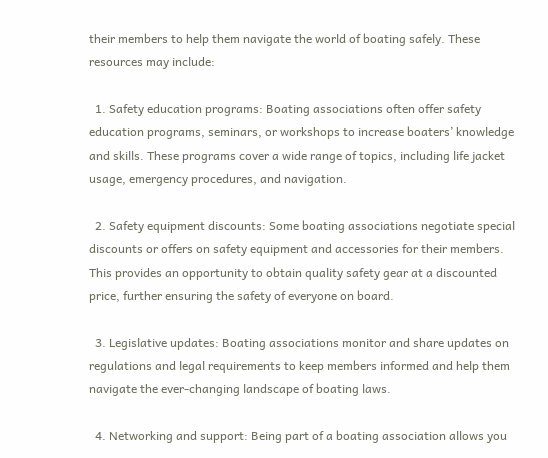their members to help them navigate the world of boating safely. These resources may include:

  1. Safety education programs: Boating associations often offer safety education programs, seminars, or workshops to increase boaters’ knowledge and skills. These programs cover a wide range of topics, including life jacket usage, emergency procedures, and navigation.

  2. Safety equipment discounts: Some boating associations negotiate special discounts or offers on safety equipment and accessories for their members. This provides an opportunity to obtain quality safety gear at a discounted price, further ensuring the safety of everyone on board.

  3. Legislative updates: Boating associations monitor and share updates on regulations and legal requirements to keep members informed and help them navigate the ever-changing landscape of boating laws.

  4. Networking and support: Being part of a boating association allows you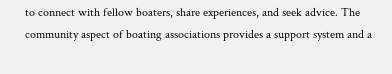to connect with fellow boaters, share experiences, and seek advice. The community aspect of boating associations provides a support system and a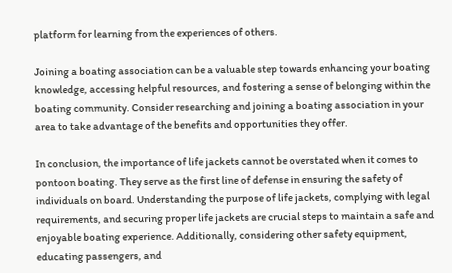platform for learning from the experiences of others.

Joining a boating association can be a valuable step towards enhancing your boating knowledge, accessing helpful resources, and fostering a sense of belonging within the boating community. Consider researching and joining a boating association in your area to take advantage of the benefits and opportunities they offer.

In conclusion, the importance of life jackets cannot be overstated when it comes to pontoon boating. They serve as the first line of defense in ensuring the safety of individuals on board. Understanding the purpose of life jackets, complying with legal requirements, and securing proper life jackets are crucial steps to maintain a safe and enjoyable boating experience. Additionally, considering other safety equipment, educating passengers, and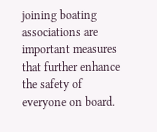joining boating associations are important measures that further enhance the safety of everyone on board.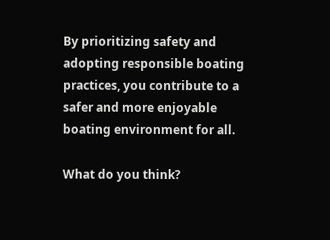By prioritizing safety and adopting responsible boating practices, you contribute to a safer and more enjoyable boating environment for all.

What do you think?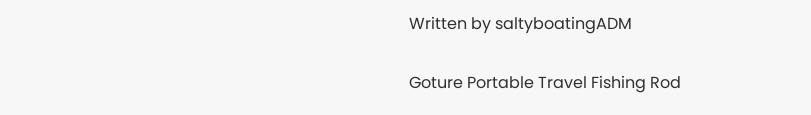Written by saltyboatingADM

Goture Portable Travel Fishing Rod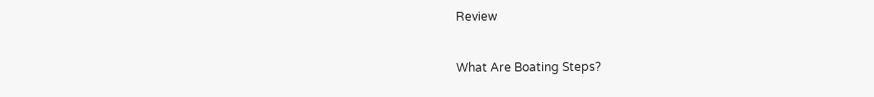Review

What Are Boating Steps?